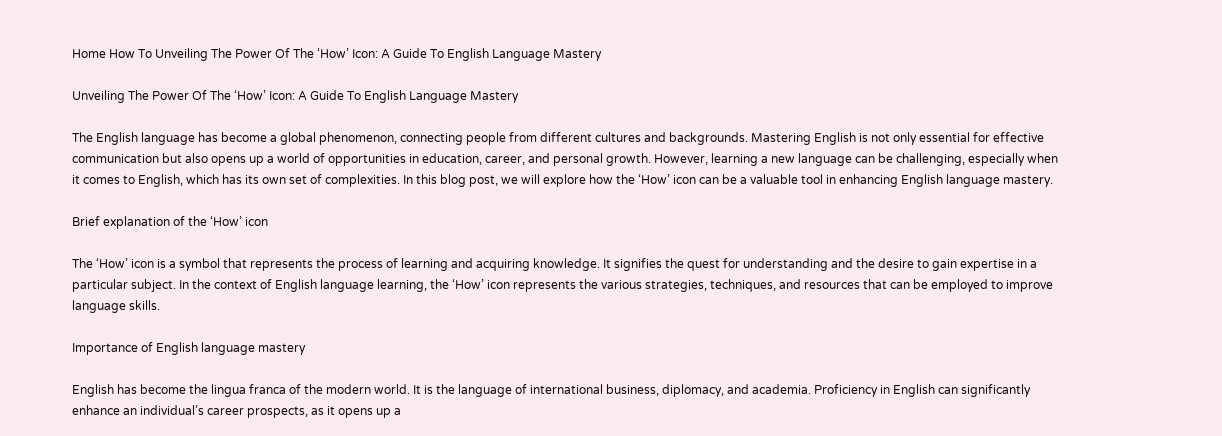Home How To Unveiling The Power Of The ‘How’ Icon: A Guide To English Language Mastery

Unveiling The Power Of The ‘How’ Icon: A Guide To English Language Mastery

The English language has become a global phenomenon, connecting people from different cultures and backgrounds. Mastering English is not only essential for effective communication but also opens up a world of opportunities in education, career, and personal growth. However, learning a new language can be challenging, especially when it comes to English, which has its own set of complexities. In this blog post, we will explore how the ‘How’ icon can be a valuable tool in enhancing English language mastery.

Brief explanation of the ‘How’ icon

The ‘How’ icon is a symbol that represents the process of learning and acquiring knowledge. It signifies the quest for understanding and the desire to gain expertise in a particular subject. In the context of English language learning, the ‘How’ icon represents the various strategies, techniques, and resources that can be employed to improve language skills.

Importance of English language mastery

English has become the lingua franca of the modern world. It is the language of international business, diplomacy, and academia. Proficiency in English can significantly enhance an individual’s career prospects, as it opens up a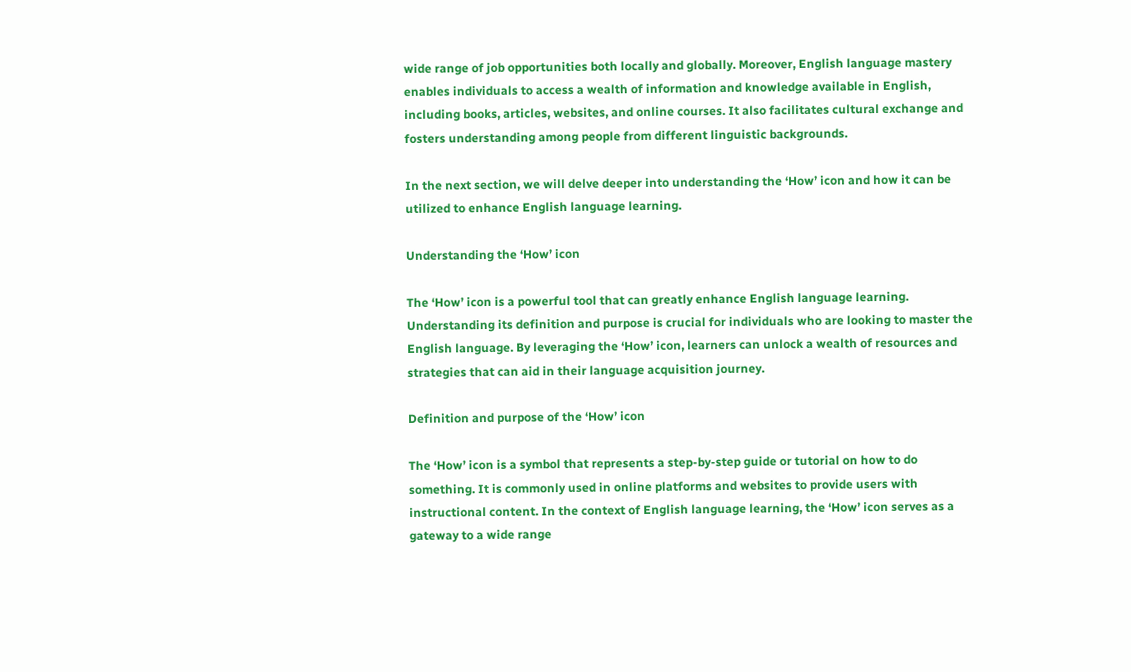wide range of job opportunities both locally and globally. Moreover, English language mastery enables individuals to access a wealth of information and knowledge available in English, including books, articles, websites, and online courses. It also facilitates cultural exchange and fosters understanding among people from different linguistic backgrounds.

In the next section, we will delve deeper into understanding the ‘How’ icon and how it can be utilized to enhance English language learning.

Understanding the ‘How’ icon

The ‘How’ icon is a powerful tool that can greatly enhance English language learning. Understanding its definition and purpose is crucial for individuals who are looking to master the English language. By leveraging the ‘How’ icon, learners can unlock a wealth of resources and strategies that can aid in their language acquisition journey.

Definition and purpose of the ‘How’ icon

The ‘How’ icon is a symbol that represents a step-by-step guide or tutorial on how to do something. It is commonly used in online platforms and websites to provide users with instructional content. In the context of English language learning, the ‘How’ icon serves as a gateway to a wide range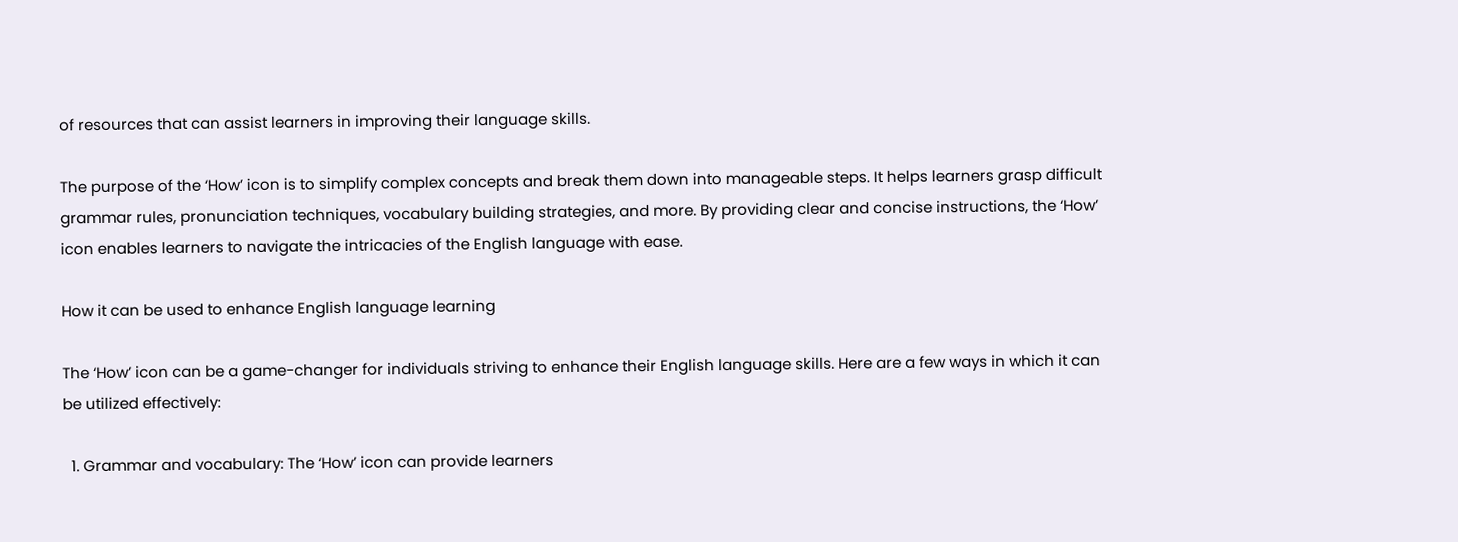of resources that can assist learners in improving their language skills.

The purpose of the ‘How’ icon is to simplify complex concepts and break them down into manageable steps. It helps learners grasp difficult grammar rules, pronunciation techniques, vocabulary building strategies, and more. By providing clear and concise instructions, the ‘How’ icon enables learners to navigate the intricacies of the English language with ease.

How it can be used to enhance English language learning

The ‘How’ icon can be a game-changer for individuals striving to enhance their English language skills. Here are a few ways in which it can be utilized effectively:

  1. Grammar and vocabulary: The ‘How’ icon can provide learners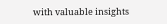with valuable insights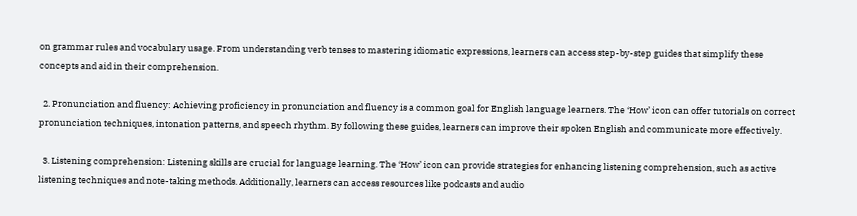on grammar rules and vocabulary usage. From understanding verb tenses to mastering idiomatic expressions, learners can access step-by-step guides that simplify these concepts and aid in their comprehension.

  2. Pronunciation and fluency: Achieving proficiency in pronunciation and fluency is a common goal for English language learners. The ‘How’ icon can offer tutorials on correct pronunciation techniques, intonation patterns, and speech rhythm. By following these guides, learners can improve their spoken English and communicate more effectively.

  3. Listening comprehension: Listening skills are crucial for language learning. The ‘How’ icon can provide strategies for enhancing listening comprehension, such as active listening techniques and note-taking methods. Additionally, learners can access resources like podcasts and audio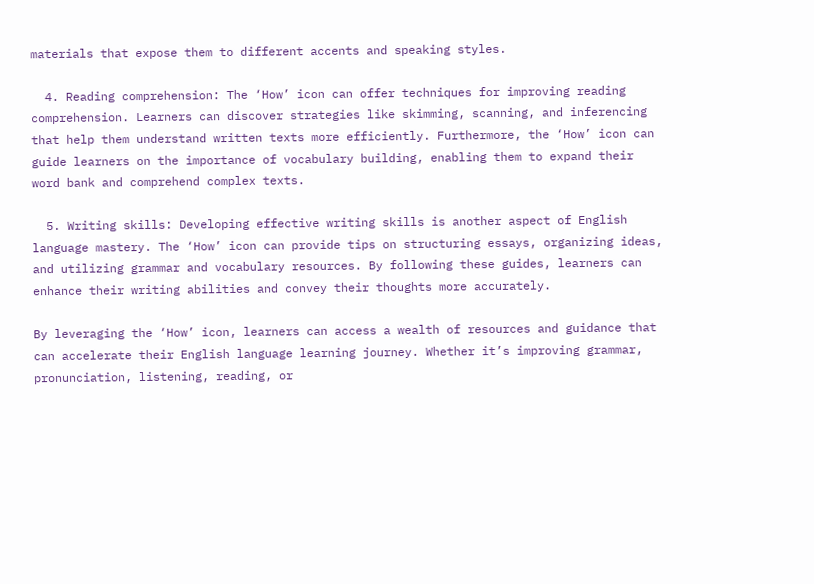materials that expose them to different accents and speaking styles.

  4. Reading comprehension: The ‘How’ icon can offer techniques for improving reading comprehension. Learners can discover strategies like skimming, scanning, and inferencing that help them understand written texts more efficiently. Furthermore, the ‘How’ icon can guide learners on the importance of vocabulary building, enabling them to expand their word bank and comprehend complex texts.

  5. Writing skills: Developing effective writing skills is another aspect of English language mastery. The ‘How’ icon can provide tips on structuring essays, organizing ideas, and utilizing grammar and vocabulary resources. By following these guides, learners can enhance their writing abilities and convey their thoughts more accurately.

By leveraging the ‘How’ icon, learners can access a wealth of resources and guidance that can accelerate their English language learning journey. Whether it’s improving grammar, pronunciation, listening, reading, or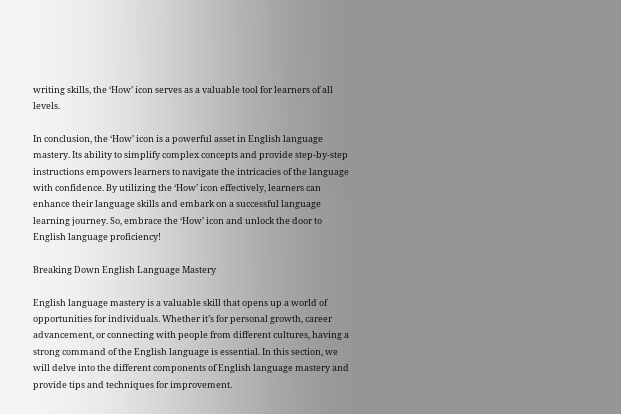writing skills, the ‘How’ icon serves as a valuable tool for learners of all levels.

In conclusion, the ‘How’ icon is a powerful asset in English language mastery. Its ability to simplify complex concepts and provide step-by-step instructions empowers learners to navigate the intricacies of the language with confidence. By utilizing the ‘How’ icon effectively, learners can enhance their language skills and embark on a successful language learning journey. So, embrace the ‘How’ icon and unlock the door to English language proficiency!

Breaking Down English Language Mastery

English language mastery is a valuable skill that opens up a world of opportunities for individuals. Whether it’s for personal growth, career advancement, or connecting with people from different cultures, having a strong command of the English language is essential. In this section, we will delve into the different components of English language mastery and provide tips and techniques for improvement.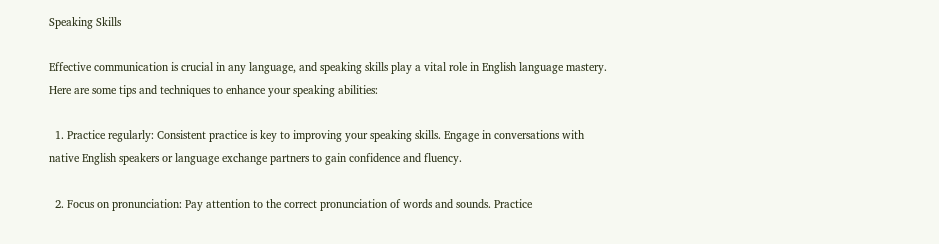Speaking Skills

Effective communication is crucial in any language, and speaking skills play a vital role in English language mastery. Here are some tips and techniques to enhance your speaking abilities:

  1. Practice regularly: Consistent practice is key to improving your speaking skills. Engage in conversations with native English speakers or language exchange partners to gain confidence and fluency.

  2. Focus on pronunciation: Pay attention to the correct pronunciation of words and sounds. Practice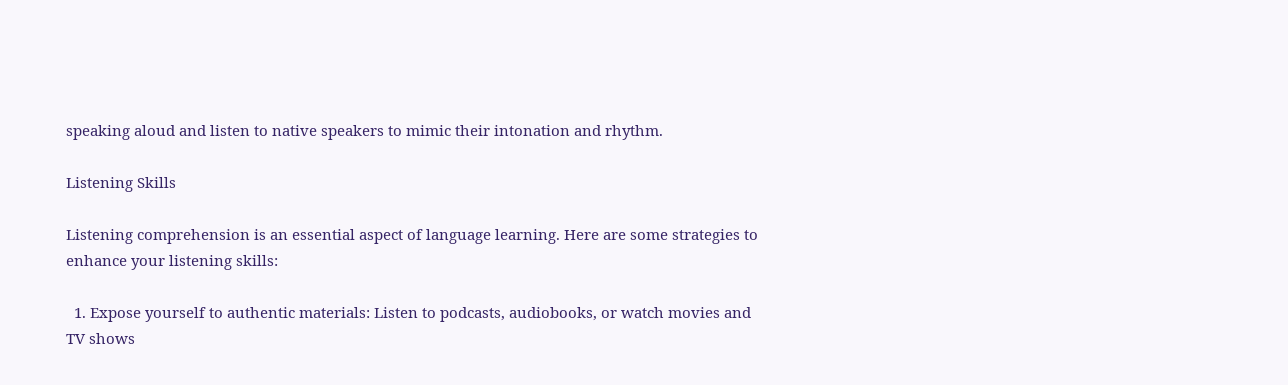speaking aloud and listen to native speakers to mimic their intonation and rhythm.

Listening Skills

Listening comprehension is an essential aspect of language learning. Here are some strategies to enhance your listening skills:

  1. Expose yourself to authentic materials: Listen to podcasts, audiobooks, or watch movies and TV shows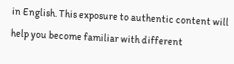in English. This exposure to authentic content will help you become familiar with different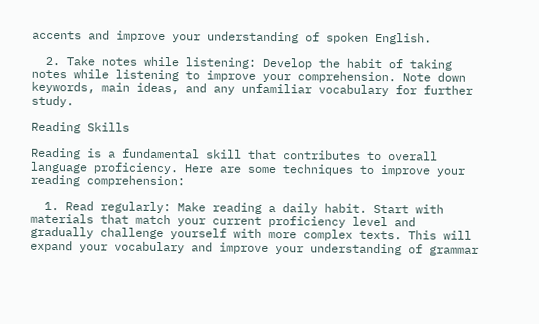accents and improve your understanding of spoken English.

  2. Take notes while listening: Develop the habit of taking notes while listening to improve your comprehension. Note down keywords, main ideas, and any unfamiliar vocabulary for further study.

Reading Skills

Reading is a fundamental skill that contributes to overall language proficiency. Here are some techniques to improve your reading comprehension:

  1. Read regularly: Make reading a daily habit. Start with materials that match your current proficiency level and gradually challenge yourself with more complex texts. This will expand your vocabulary and improve your understanding of grammar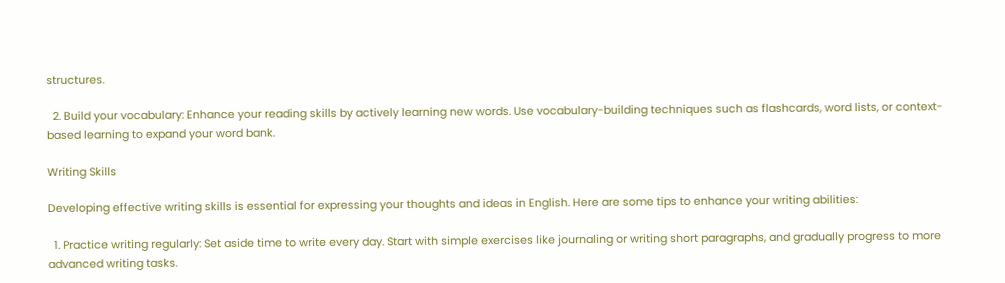structures.

  2. Build your vocabulary: Enhance your reading skills by actively learning new words. Use vocabulary-building techniques such as flashcards, word lists, or context-based learning to expand your word bank.

Writing Skills

Developing effective writing skills is essential for expressing your thoughts and ideas in English. Here are some tips to enhance your writing abilities:

  1. Practice writing regularly: Set aside time to write every day. Start with simple exercises like journaling or writing short paragraphs, and gradually progress to more advanced writing tasks.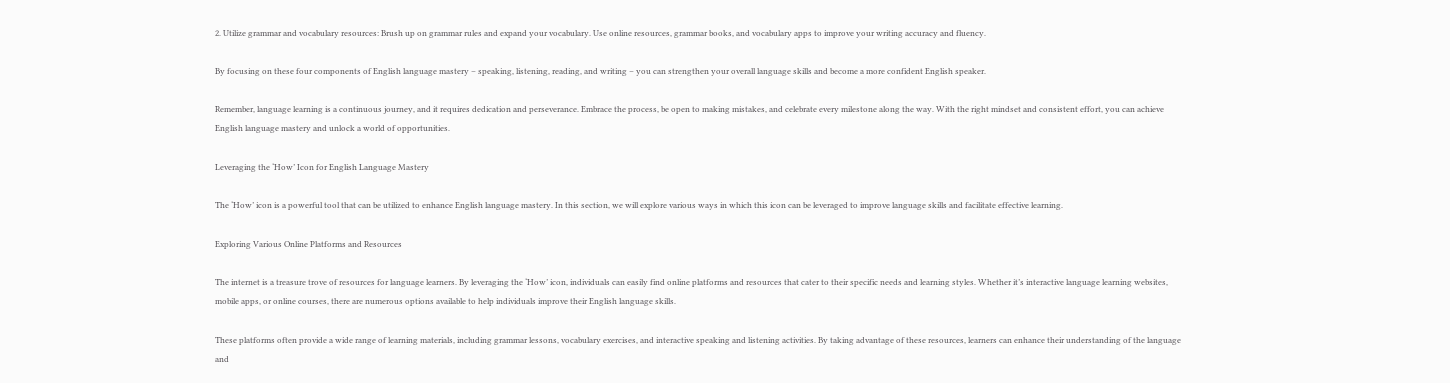2. Utilize grammar and vocabulary resources: Brush up on grammar rules and expand your vocabulary. Use online resources, grammar books, and vocabulary apps to improve your writing accuracy and fluency.

By focusing on these four components of English language mastery – speaking, listening, reading, and writing – you can strengthen your overall language skills and become a more confident English speaker.

Remember, language learning is a continuous journey, and it requires dedication and perseverance. Embrace the process, be open to making mistakes, and celebrate every milestone along the way. With the right mindset and consistent effort, you can achieve English language mastery and unlock a world of opportunities.

Leveraging the ‘How’ Icon for English Language Mastery

The ‘How’ icon is a powerful tool that can be utilized to enhance English language mastery. In this section, we will explore various ways in which this icon can be leveraged to improve language skills and facilitate effective learning.

Exploring Various Online Platforms and Resources

The internet is a treasure trove of resources for language learners. By leveraging the ‘How’ icon, individuals can easily find online platforms and resources that cater to their specific needs and learning styles. Whether it’s interactive language learning websites, mobile apps, or online courses, there are numerous options available to help individuals improve their English language skills.

These platforms often provide a wide range of learning materials, including grammar lessons, vocabulary exercises, and interactive speaking and listening activities. By taking advantage of these resources, learners can enhance their understanding of the language and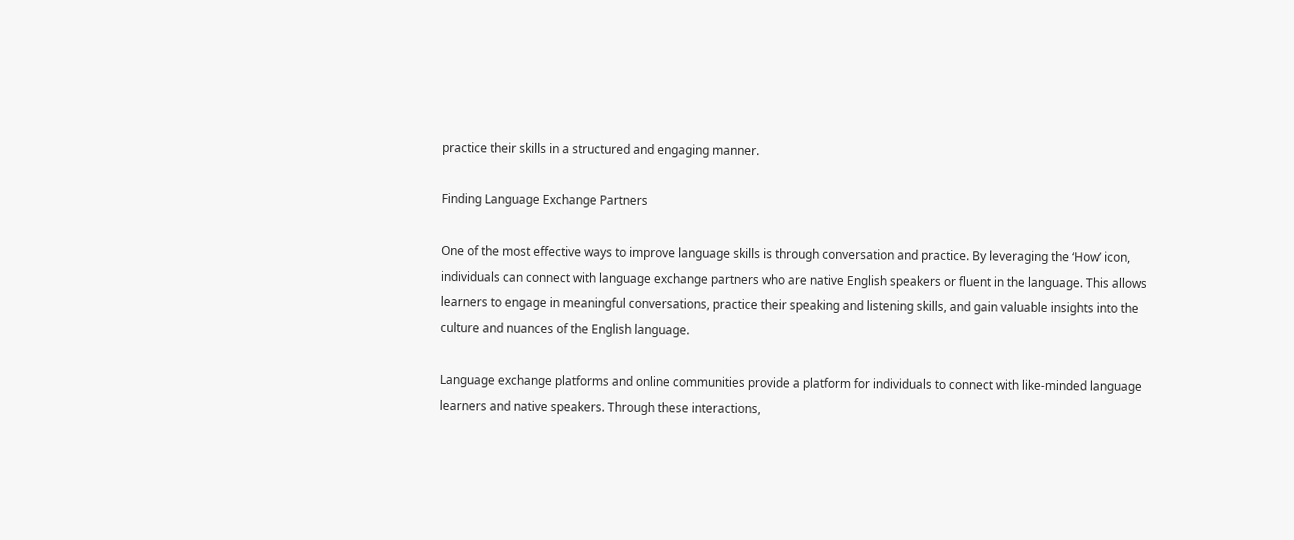practice their skills in a structured and engaging manner.

Finding Language Exchange Partners

One of the most effective ways to improve language skills is through conversation and practice. By leveraging the ‘How’ icon, individuals can connect with language exchange partners who are native English speakers or fluent in the language. This allows learners to engage in meaningful conversations, practice their speaking and listening skills, and gain valuable insights into the culture and nuances of the English language.

Language exchange platforms and online communities provide a platform for individuals to connect with like-minded language learners and native speakers. Through these interactions,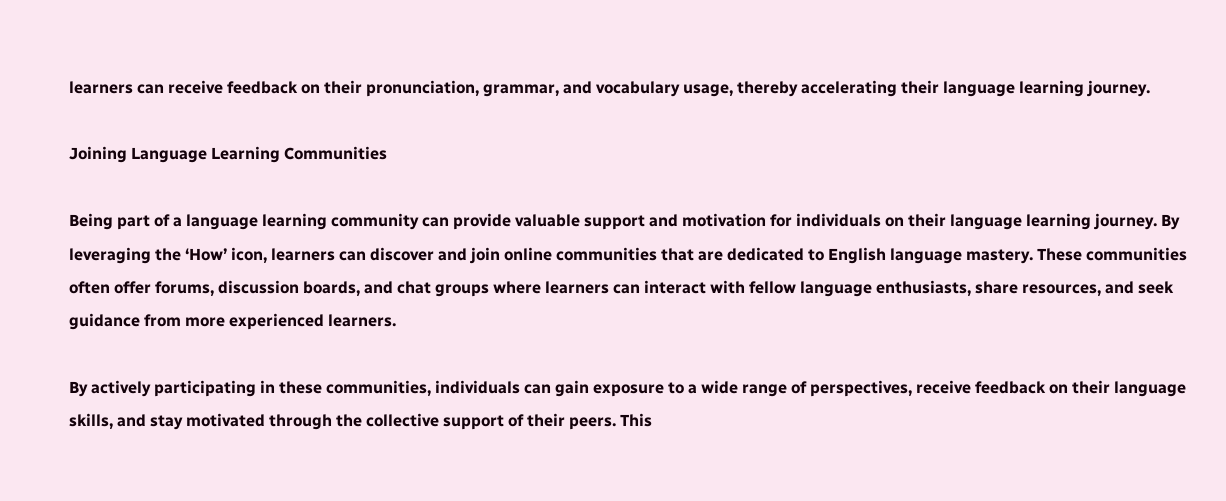learners can receive feedback on their pronunciation, grammar, and vocabulary usage, thereby accelerating their language learning journey.

Joining Language Learning Communities

Being part of a language learning community can provide valuable support and motivation for individuals on their language learning journey. By leveraging the ‘How’ icon, learners can discover and join online communities that are dedicated to English language mastery. These communities often offer forums, discussion boards, and chat groups where learners can interact with fellow language enthusiasts, share resources, and seek guidance from more experienced learners.

By actively participating in these communities, individuals can gain exposure to a wide range of perspectives, receive feedback on their language skills, and stay motivated through the collective support of their peers. This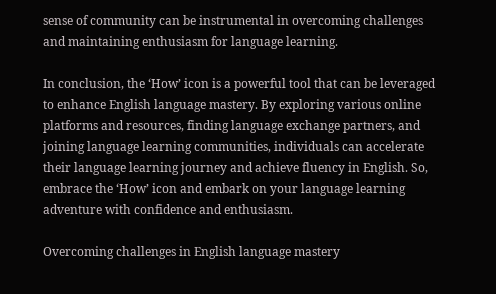sense of community can be instrumental in overcoming challenges and maintaining enthusiasm for language learning.

In conclusion, the ‘How’ icon is a powerful tool that can be leveraged to enhance English language mastery. By exploring various online platforms and resources, finding language exchange partners, and joining language learning communities, individuals can accelerate their language learning journey and achieve fluency in English. So, embrace the ‘How’ icon and embark on your language learning adventure with confidence and enthusiasm.

Overcoming challenges in English language mastery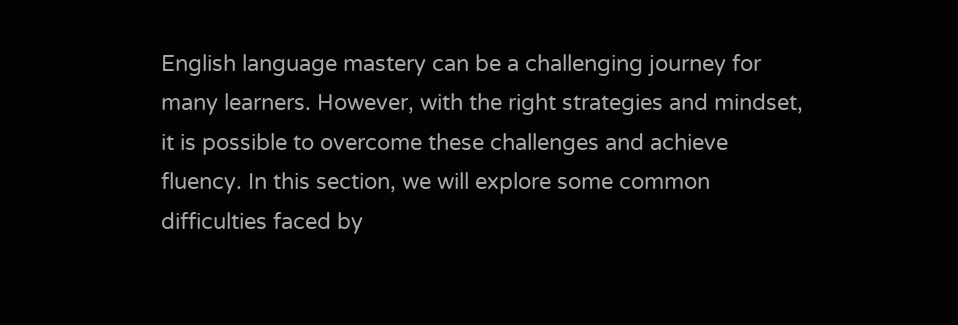English language mastery can be a challenging journey for many learners. However, with the right strategies and mindset, it is possible to overcome these challenges and achieve fluency. In this section, we will explore some common difficulties faced by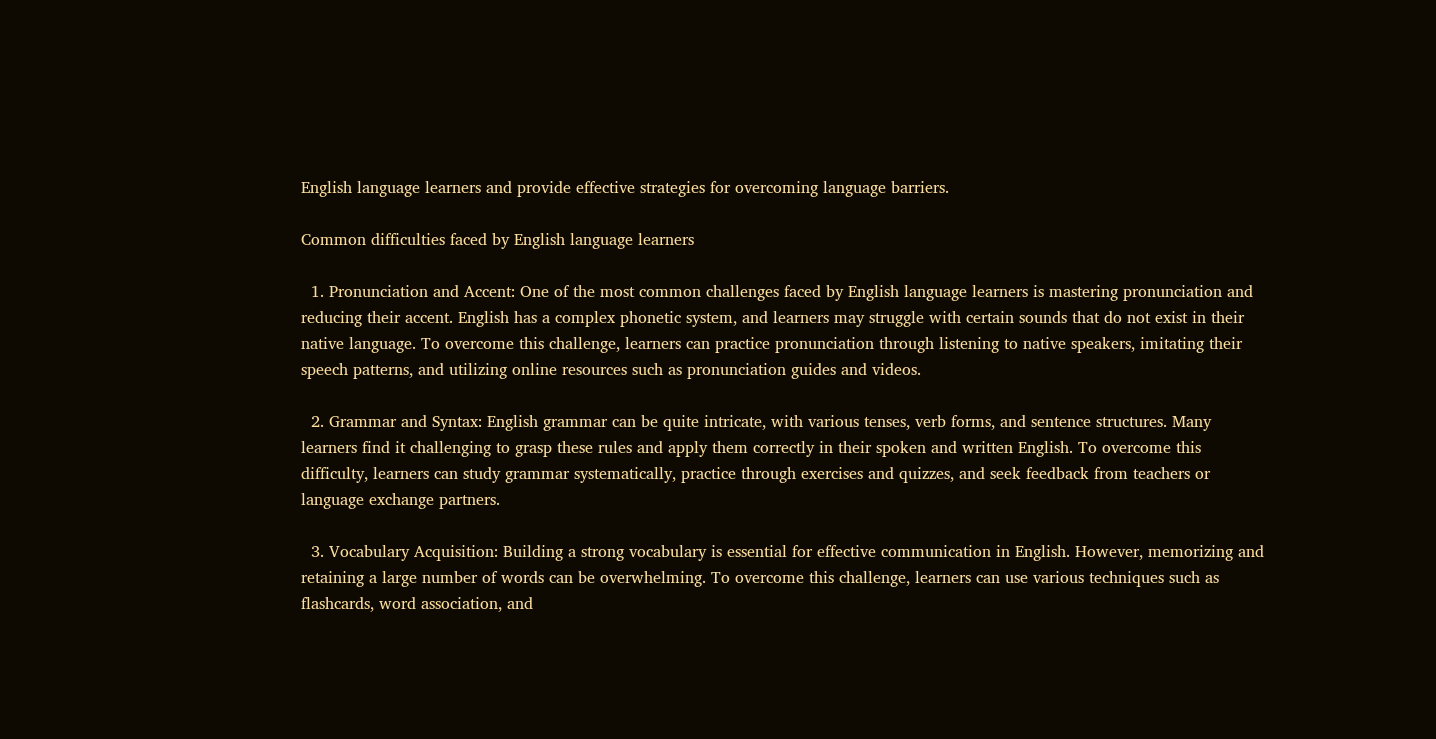English language learners and provide effective strategies for overcoming language barriers.

Common difficulties faced by English language learners

  1. Pronunciation and Accent: One of the most common challenges faced by English language learners is mastering pronunciation and reducing their accent. English has a complex phonetic system, and learners may struggle with certain sounds that do not exist in their native language. To overcome this challenge, learners can practice pronunciation through listening to native speakers, imitating their speech patterns, and utilizing online resources such as pronunciation guides and videos.

  2. Grammar and Syntax: English grammar can be quite intricate, with various tenses, verb forms, and sentence structures. Many learners find it challenging to grasp these rules and apply them correctly in their spoken and written English. To overcome this difficulty, learners can study grammar systematically, practice through exercises and quizzes, and seek feedback from teachers or language exchange partners.

  3. Vocabulary Acquisition: Building a strong vocabulary is essential for effective communication in English. However, memorizing and retaining a large number of words can be overwhelming. To overcome this challenge, learners can use various techniques such as flashcards, word association, and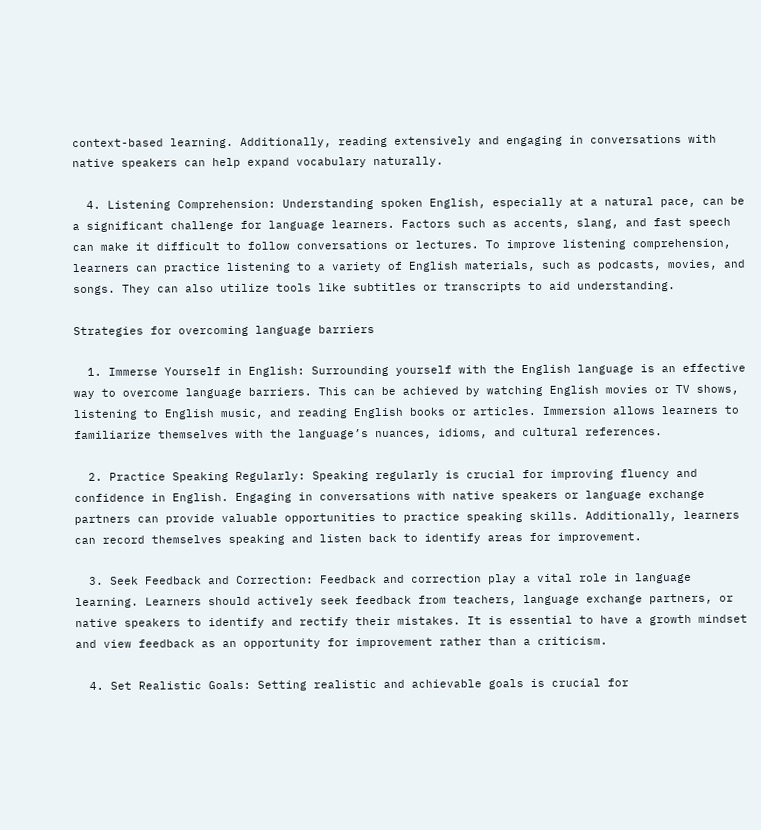context-based learning. Additionally, reading extensively and engaging in conversations with native speakers can help expand vocabulary naturally.

  4. Listening Comprehension: Understanding spoken English, especially at a natural pace, can be a significant challenge for language learners. Factors such as accents, slang, and fast speech can make it difficult to follow conversations or lectures. To improve listening comprehension, learners can practice listening to a variety of English materials, such as podcasts, movies, and songs. They can also utilize tools like subtitles or transcripts to aid understanding.

Strategies for overcoming language barriers

  1. Immerse Yourself in English: Surrounding yourself with the English language is an effective way to overcome language barriers. This can be achieved by watching English movies or TV shows, listening to English music, and reading English books or articles. Immersion allows learners to familiarize themselves with the language’s nuances, idioms, and cultural references.

  2. Practice Speaking Regularly: Speaking regularly is crucial for improving fluency and confidence in English. Engaging in conversations with native speakers or language exchange partners can provide valuable opportunities to practice speaking skills. Additionally, learners can record themselves speaking and listen back to identify areas for improvement.

  3. Seek Feedback and Correction: Feedback and correction play a vital role in language learning. Learners should actively seek feedback from teachers, language exchange partners, or native speakers to identify and rectify their mistakes. It is essential to have a growth mindset and view feedback as an opportunity for improvement rather than a criticism.

  4. Set Realistic Goals: Setting realistic and achievable goals is crucial for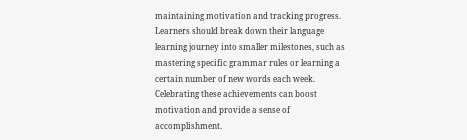maintaining motivation and tracking progress. Learners should break down their language learning journey into smaller milestones, such as mastering specific grammar rules or learning a certain number of new words each week. Celebrating these achievements can boost motivation and provide a sense of accomplishment.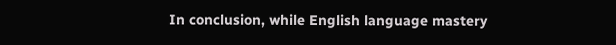In conclusion, while English language mastery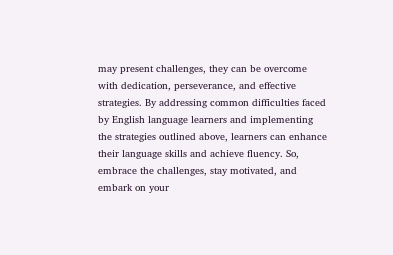may present challenges, they can be overcome with dedication, perseverance, and effective strategies. By addressing common difficulties faced by English language learners and implementing the strategies outlined above, learners can enhance their language skills and achieve fluency. So, embrace the challenges, stay motivated, and embark on your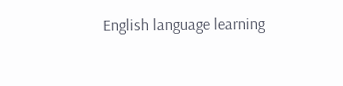English language learning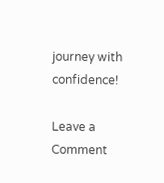journey with confidence!

Leave a Comment